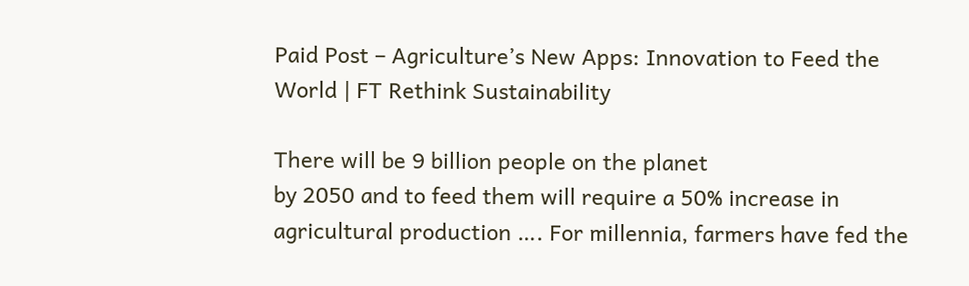Paid Post – Agriculture’s New Apps: Innovation to Feed the World | FT Rethink Sustainability

There will be 9 billion people on the planet
by 2050 and to feed them will require a 50% increase in agricultural production …. For millennia, farmers have fed the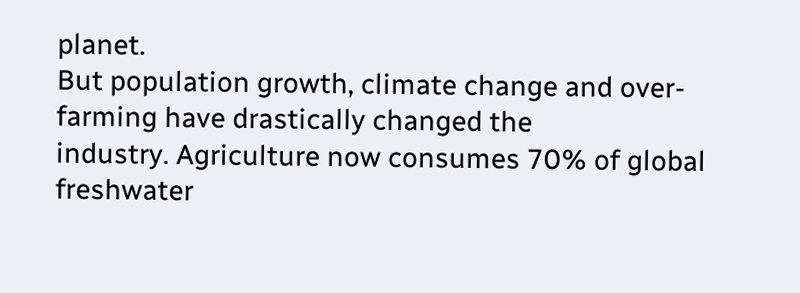planet.
But population growth, climate change and over-farming have drastically changed the
industry. Agriculture now consumes 70% of global freshwater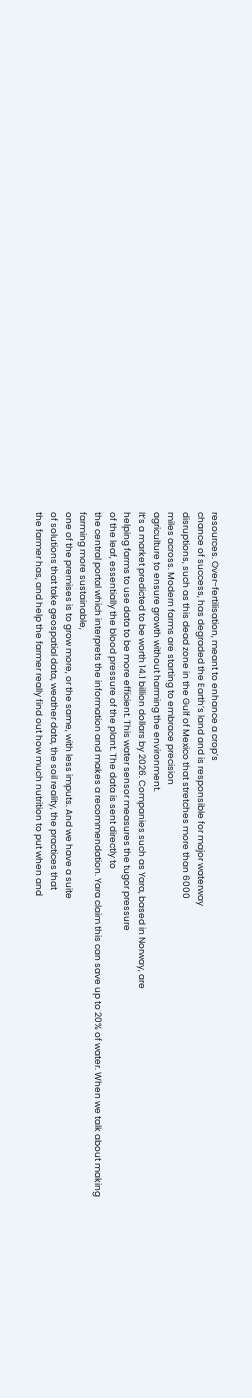resources. Over-fertilisation, meant to enhance a crop’s
chance of success, has degraded the Earth’s land and is responsible for major waterway
disruptions, such as this dead zone in the Gulf of Mexico that stretches more than 6000
miles across. Modern farms are starting to embrace precision
agriculture to ensure growth without harming the environment.
It’s a market predicted to be worth 14.1 billion dollars by 2026. Companies such as Yara, based in Norway, are
helping farms to use data to be more efficient. This water sensor measures the tugor pressure
of the leaf, essentially the blood pressure of the plant. The data is sent directly to
the central portal which interprets the information and makes a recommendation. Yara claim this can save up to 20% of water. When we talk about making farming more sustainable,
one of the premises is to grow more, or the same, with less imputs. And we have a suite
of solutions that take geospatial data, weather data, the soil reality, the practices that
the farmer has, and help the farmer really find out how much nutrition to put when and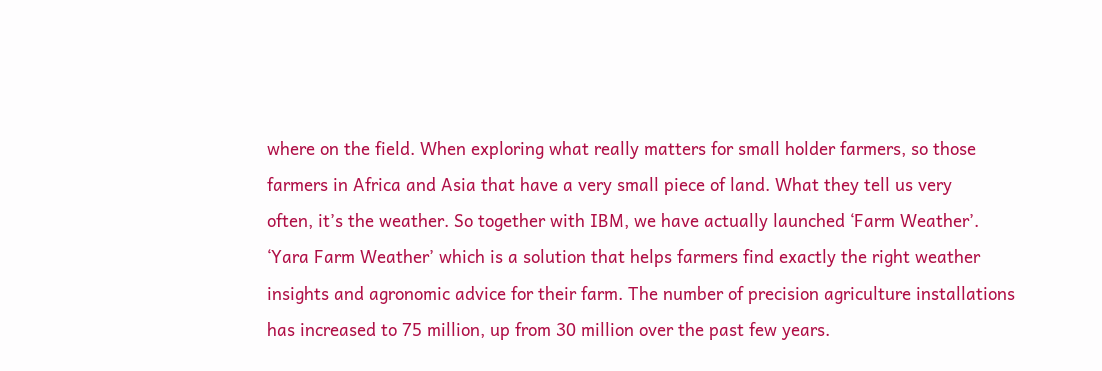where on the field. When exploring what really matters for small holder farmers, so those
farmers in Africa and Asia that have a very small piece of land. What they tell us very
often, it’s the weather. So together with IBM, we have actually launched ‘Farm Weather’.
‘Yara Farm Weather’ which is a solution that helps farmers find exactly the right weather
insights and agronomic advice for their farm. The number of precision agriculture installations
has increased to 75 million, up from 30 million over the past few years.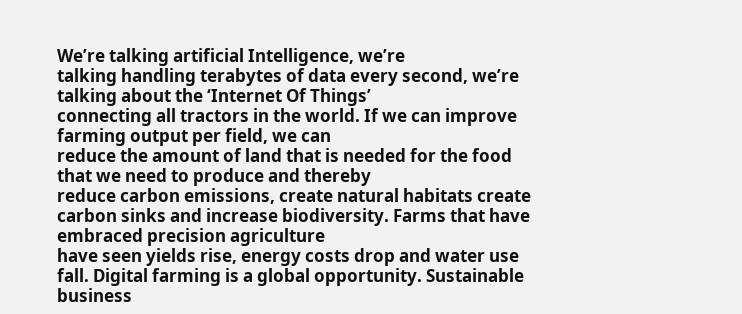We’re talking artificial Intelligence, we’re
talking handling terabytes of data every second, we’re talking about the ‘Internet Of Things’
connecting all tractors in the world. If we can improve farming output per field, we can
reduce the amount of land that is needed for the food that we need to produce and thereby
reduce carbon emissions, create natural habitats create carbon sinks and increase biodiversity. Farms that have embraced precision agriculture
have seen yields rise, energy costs drop and water use fall. Digital farming is a global opportunity. Sustainable
business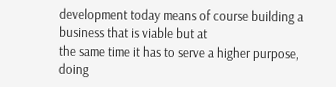development today means of course building a business that is viable but at
the same time it has to serve a higher purpose, doing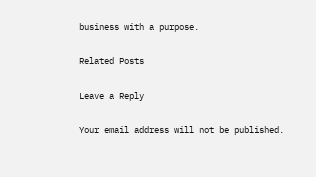business with a purpose.

Related Posts

Leave a Reply

Your email address will not be published.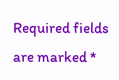Required fields are marked *